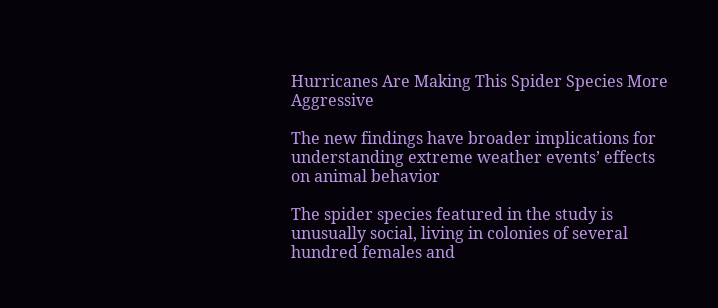Hurricanes Are Making This Spider Species More Aggressive

The new findings have broader implications for understanding extreme weather events’ effects on animal behavior

The spider species featured in the study is unusually social, living in colonies of several hundred females and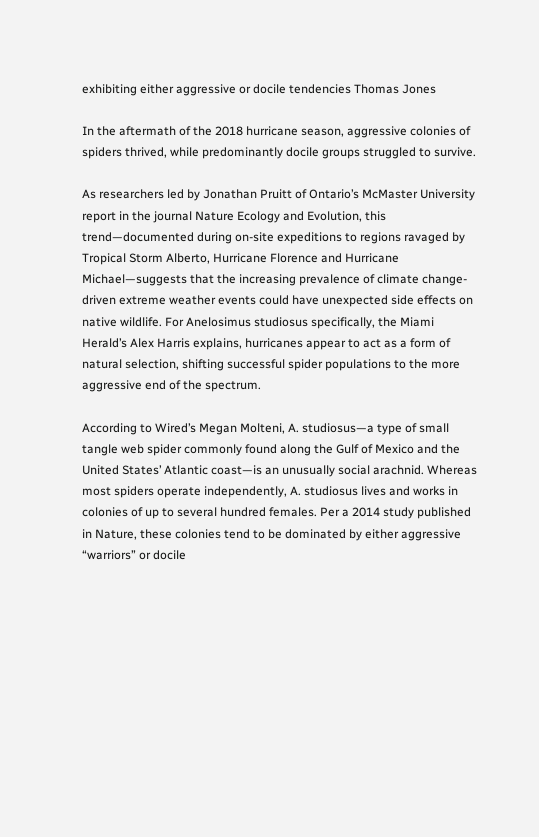exhibiting either aggressive or docile tendencies Thomas Jones

In the aftermath of the 2018 hurricane season, aggressive colonies of spiders thrived, while predominantly docile groups struggled to survive.

As researchers led by Jonathan Pruitt of Ontario’s McMaster University report in the journal Nature Ecology and Evolution, this trend—documented during on-site expeditions to regions ravaged by Tropical Storm Alberto, Hurricane Florence and Hurricane Michael—suggests that the increasing prevalence of climate change-driven extreme weather events could have unexpected side effects on native wildlife. For Anelosimus studiosus specifically, the Miami Herald’s Alex Harris explains, hurricanes appear to act as a form of natural selection, shifting successful spider populations to the more aggressive end of the spectrum.

According to Wired’s Megan Molteni, A. studiosus—a type of small tangle web spider commonly found along the Gulf of Mexico and the United States’ Atlantic coast—is an unusually social arachnid. Whereas most spiders operate independently, A. studiosus lives and works in colonies of up to several hundred females. Per a 2014 study published in Nature, these colonies tend to be dominated by either aggressive “warriors” or docile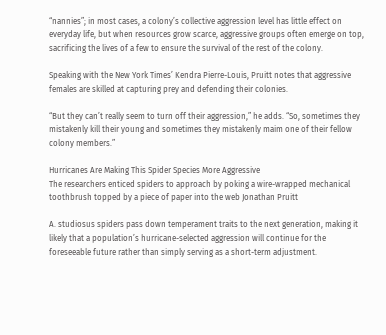“nannies”; in most cases, a colony’s collective aggression level has little effect on everyday life, but when resources grow scarce, aggressive groups often emerge on top, sacrificing the lives of a few to ensure the survival of the rest of the colony.

Speaking with the New York Times’ Kendra Pierre-Louis, Pruitt notes that aggressive females are skilled at capturing prey and defending their colonies.

“But they can’t really seem to turn off their aggression,” he adds. “So, sometimes they mistakenly kill their young and sometimes they mistakenly maim one of their fellow colony members.”

Hurricanes Are Making This Spider Species More Aggressive
The researchers enticed spiders to approach by poking a wire-wrapped mechanical toothbrush topped by a piece of paper into the web Jonathan Pruitt

A. studiosus spiders pass down temperament traits to the next generation, making it likely that a population’s hurricane-selected aggression will continue for the foreseeable future rather than simply serving as a short-term adjustment.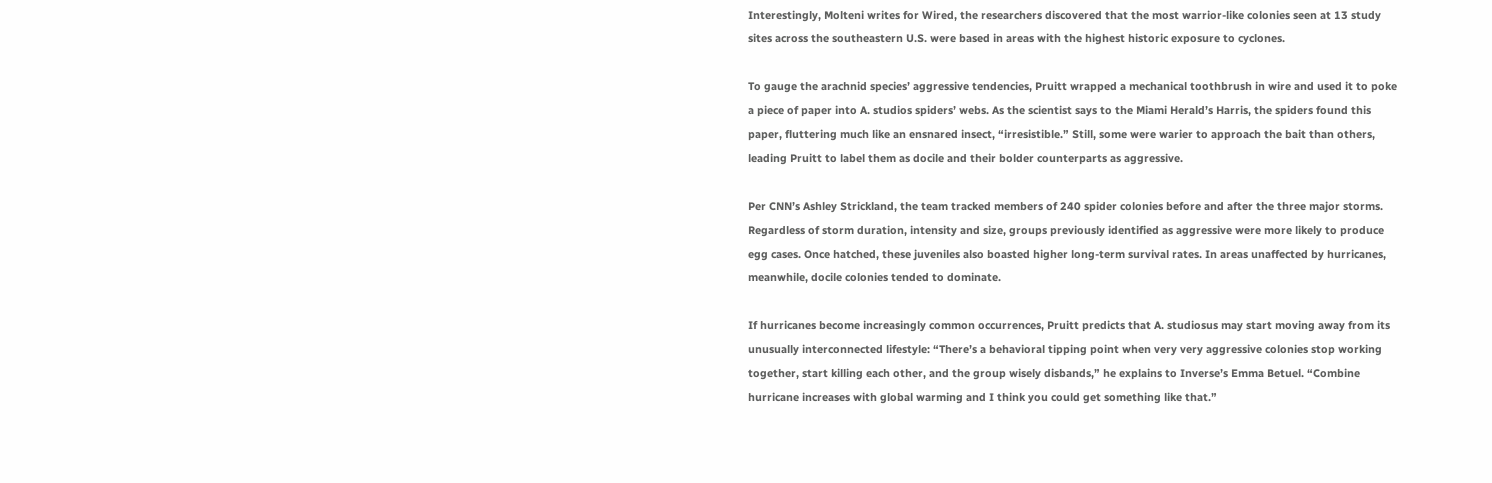Interestingly, Molteni writes for Wired, the researchers discovered that the most warrior-like colonies seen at 13 study sites across the southeastern U.S. were based in areas with the highest historic exposure to cyclones.

To gauge the arachnid species’ aggressive tendencies, Pruitt wrapped a mechanical toothbrush in wire and used it to poke a piece of paper into A. studios spiders’ webs. As the scientist says to the Miami Herald’s Harris, the spiders found this paper, fluttering much like an ensnared insect, “irresistible.” Still, some were warier to approach the bait than others, leading Pruitt to label them as docile and their bolder counterparts as aggressive.

Per CNN’s Ashley Strickland, the team tracked members of 240 spider colonies before and after the three major storms. Regardless of storm duration, intensity and size, groups previously identified as aggressive were more likely to produce egg cases. Once hatched, these juveniles also boasted higher long-term survival rates. In areas unaffected by hurricanes, meanwhile, docile colonies tended to dominate.

If hurricanes become increasingly common occurrences, Pruitt predicts that A. studiosus may start moving away from its unusually interconnected lifestyle: “There’s a behavioral tipping point when very very aggressive colonies stop working together, start killing each other, and the group wisely disbands,” he explains to Inverse’s Emma Betuel. “Combine hurricane increases with global warming and I think you could get something like that.”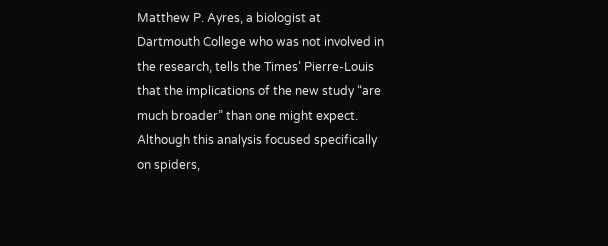Matthew P. Ayres, a biologist at Dartmouth College who was not involved in the research, tells the Times’ Pierre-Louis that the implications of the new study “are much broader” than one might expect. Although this analysis focused specifically on spiders,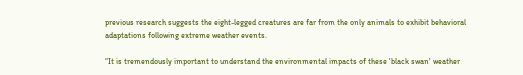previous research suggests the eight-legged creatures are far from the only animals to exhibit behavioral adaptations following extreme weather events.

“It is tremendously important to understand the environmental impacts of these 'black swan' weather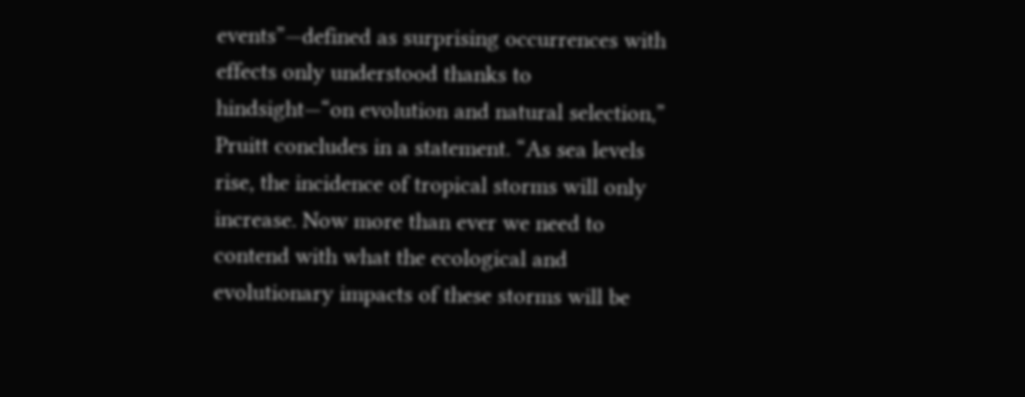events”—defined as surprising occurrences with effects only understood thanks to hindsight—“on evolution and natural selection,” Pruitt concludes in a statement. “As sea levels rise, the incidence of tropical storms will only increase. Now more than ever we need to contend with what the ecological and evolutionary impacts of these storms will be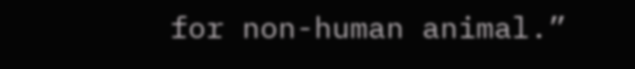for non-human animal.”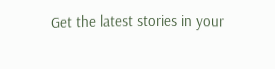Get the latest stories in your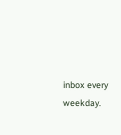inbox every weekday.